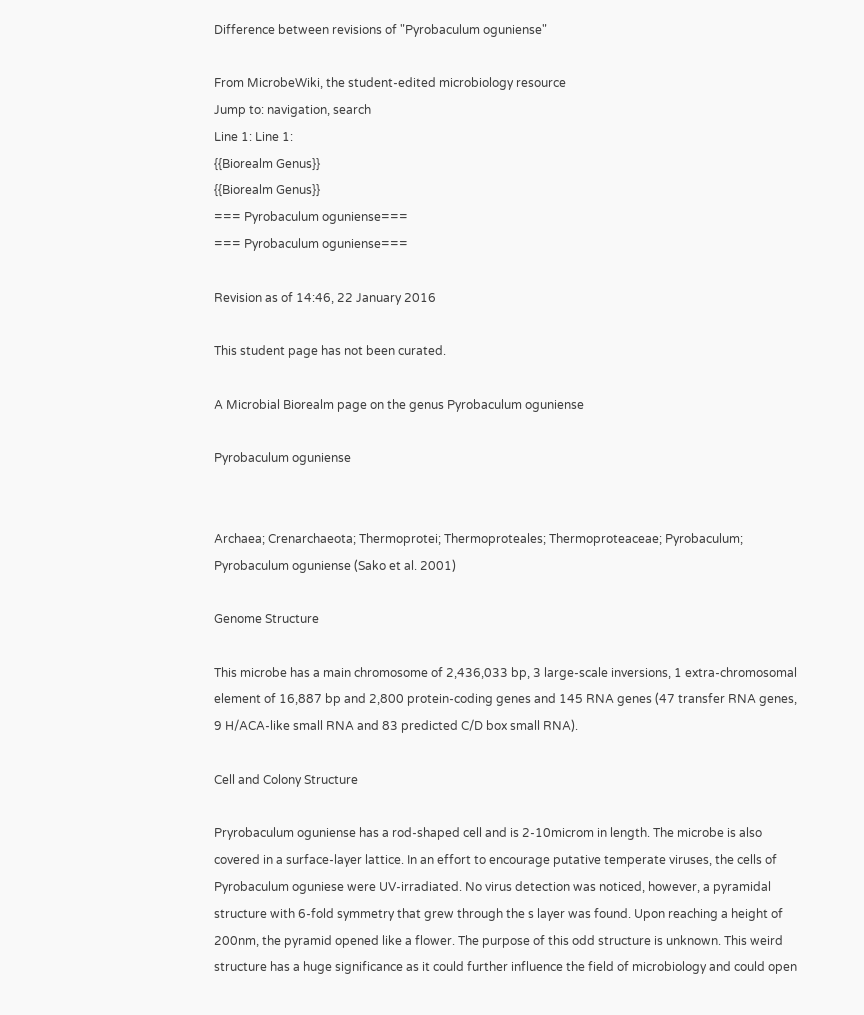Difference between revisions of "Pyrobaculum oguniense"

From MicrobeWiki, the student-edited microbiology resource
Jump to: navigation, search
Line 1: Line 1:
{{Biorealm Genus}}
{{Biorealm Genus}}
=== Pyrobaculum oguniense===
=== Pyrobaculum oguniense===

Revision as of 14:46, 22 January 2016

This student page has not been curated.

A Microbial Biorealm page on the genus Pyrobaculum oguniense

Pyrobaculum oguniense


Archaea; Crenarchaeota; Thermoprotei; Thermoproteales; Thermoproteaceae; Pyrobaculum; Pyrobaculum oguniense (Sako et al. 2001)

Genome Structure

This microbe has a main chromosome of 2,436,033 bp, 3 large-scale inversions, 1 extra-chromosomal element of 16,887 bp and 2,800 protein-coding genes and 145 RNA genes (47 transfer RNA genes, 9 H/ACA-like small RNA and 83 predicted C/D box small RNA).

Cell and Colony Structure

Pryrobaculum oguniense has a rod-shaped cell and is 2-10microm in length. The microbe is also covered in a surface-layer lattice. In an effort to encourage putative temperate viruses, the cells of Pyrobaculum oguniese were UV-irradiated. No virus detection was noticed, however, a pyramidal structure with 6-fold symmetry that grew through the s layer was found. Upon reaching a height of 200nm, the pyramid opened like a flower. The purpose of this odd structure is unknown. This weird structure has a huge significance as it could further influence the field of microbiology and could open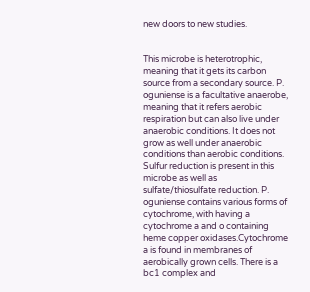new doors to new studies.


This microbe is heterotrophic, meaning that it gets its carbon source from a secondary source. P. oguniense is a facultative anaerobe, meaning that it refers aerobic respiration but can also live under anaerobic conditions. It does not grow as well under anaerobic conditions than aerobic conditions. Sulfur reduction is present in this microbe as well as sulfate/thiosulfate reduction. P. oguniense contains various forms of cytochrome, with having a cytochrome a and o containing heme copper oxidases.Cytochrome a is found in membranes of aerobically grown cells. There is a bc1 complex and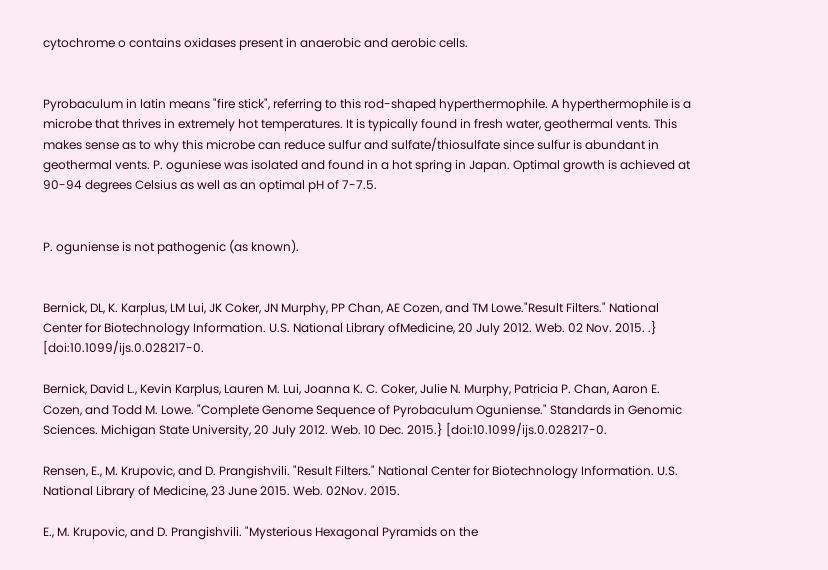cytochrome o contains oxidases present in anaerobic and aerobic cells.


Pyrobaculum in latin means "fire stick", referring to this rod-shaped hyperthermophile. A hyperthermophile is a microbe that thrives in extremely hot temperatures. It is typically found in fresh water, geothermal vents. This makes sense as to why this microbe can reduce sulfur and sulfate/thiosulfate since sulfur is abundant in geothermal vents. P. oguniese was isolated and found in a hot spring in Japan. Optimal growth is achieved at 90-94 degrees Celsius as well as an optimal pH of 7-7.5.


P. oguniense is not pathogenic (as known).


Bernick, DL, K. Karplus, LM Lui, JK Coker, JN Murphy, PP Chan, AE Cozen, and TM Lowe."Result Filters." National Center for Biotechnology Information. U.S. National Library ofMedicine, 20 July 2012. Web. 02 Nov. 2015. .} [doi:10.1099/ijs.0.028217-0.

Bernick, David L., Kevin Karplus, Lauren M. Lui, Joanna K. C. Coker, Julie N. Murphy, Patricia P. Chan, Aaron E. Cozen, and Todd M. Lowe. "Complete Genome Sequence of Pyrobaculum Oguniense." Standards in Genomic Sciences. Michigan State University, 20 July 2012. Web. 10 Dec. 2015.} [doi:10.1099/ijs.0.028217-0.

Rensen, E., M. Krupovic, and D. Prangishvili. "Result Filters." National Center for Biotechnology Information. U.S. National Library of Medicine, 23 June 2015. Web. 02Nov. 2015.

E., M. Krupovic, and D. Prangishvili. "Mysterious Hexagonal Pyramids on the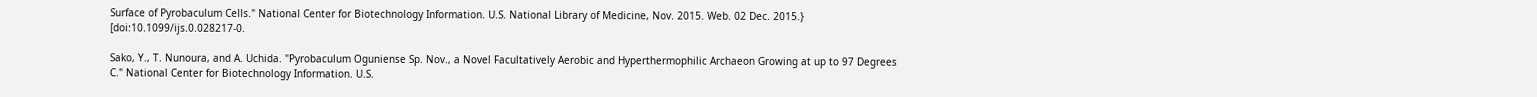Surface of Pyrobaculum Cells." National Center for Biotechnology Information. U.S. National Library of Medicine, Nov. 2015. Web. 02 Dec. 2015.} [doi:10.1099/ijs.0.028217-0.

Sako, Y., T. Nunoura, and A. Uchida. "Pyrobaculum Oguniense Sp. Nov., a Novel Facultatively Aerobic and Hyperthermophilic Archaeon Growing at up to 97 Degrees C." National Center for Biotechnology Information. U.S.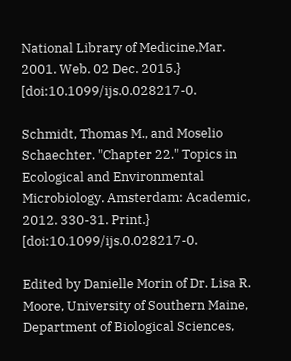National Library of Medicine,Mar. 2001. Web. 02 Dec. 2015.} [doi:10.1099/ijs.0.028217-0.

Schmidt, Thomas M., and Moselio Schaechter. "Chapter 22." Topics in Ecological and Environmental Microbiology. Amsterdam: Academic, 2012. 330-31. Print.} [doi:10.1099/ijs.0.028217-0.

Edited by Danielle Morin of Dr. Lisa R. Moore, University of Southern Maine, Department of Biological Sciences,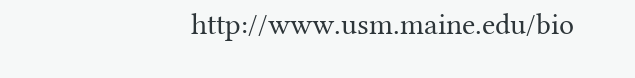http://www.usm.maine.edu/bio